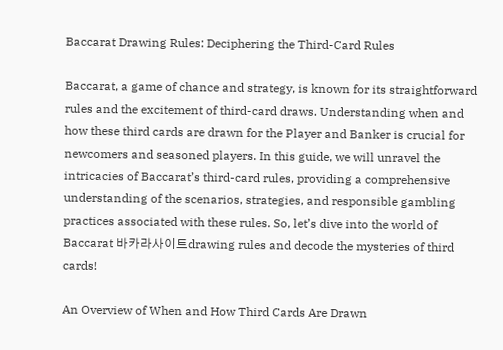Baccarat Drawing Rules: Deciphering the Third-Card Rules

Baccarat, a game of chance and strategy, is known for its straightforward rules and the excitement of third-card draws. Understanding when and how these third cards are drawn for the Player and Banker is crucial for newcomers and seasoned players. In this guide, we will unravel the intricacies of Baccarat’s third-card rules, providing a comprehensive understanding of the scenarios, strategies, and responsible gambling practices associated with these rules. So, let’s dive into the world of Baccarat 바카라사이트drawing rules and decode the mysteries of third cards!

An Overview of When and How Third Cards Are Drawn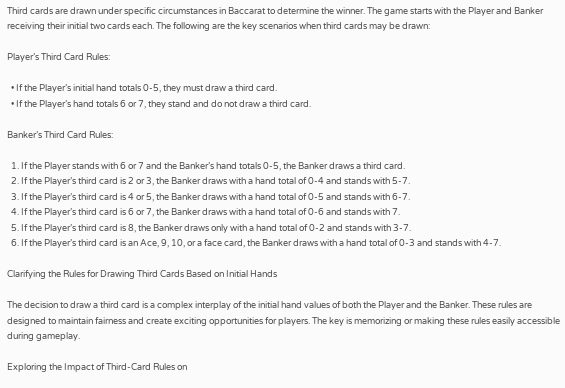Third cards are drawn under specific circumstances in Baccarat to determine the winner. The game starts with the Player and Banker receiving their initial two cards each. The following are the key scenarios when third cards may be drawn:

Player’s Third Card Rules:

  • If the Player’s initial hand totals 0-5, they must draw a third card.
  • If the Player’s hand totals 6 or 7, they stand and do not draw a third card.

Banker’s Third Card Rules:

  1. If the Player stands with 6 or 7 and the Banker’s hand totals 0-5, the Banker draws a third card.
  2. If the Player’s third card is 2 or 3, the Banker draws with a hand total of 0-4 and stands with 5-7.
  3. If the Player’s third card is 4 or 5, the Banker draws with a hand total of 0-5 and stands with 6-7.
  4. If the Player’s third card is 6 or 7, the Banker draws with a hand total of 0-6 and stands with 7.
  5. If the Player’s third card is 8, the Banker draws only with a hand total of 0-2 and stands with 3-7.
  6. If the Player’s third card is an Ace, 9, 10, or a face card, the Banker draws with a hand total of 0-3 and stands with 4-7.

Clarifying the Rules for Drawing Third Cards Based on Initial Hands

The decision to draw a third card is a complex interplay of the initial hand values of both the Player and the Banker. These rules are designed to maintain fairness and create exciting opportunities for players. The key is memorizing or making these rules easily accessible during gameplay.

Exploring the Impact of Third-Card Rules on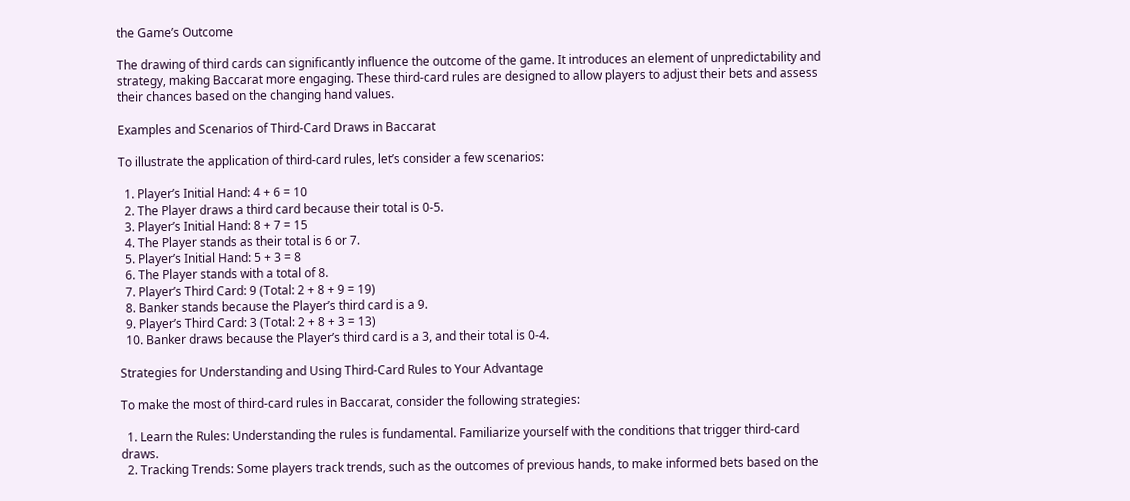the Game’s Outcome

The drawing of third cards can significantly influence the outcome of the game. It introduces an element of unpredictability and strategy, making Baccarat more engaging. These third-card rules are designed to allow players to adjust their bets and assess their chances based on the changing hand values.

Examples and Scenarios of Third-Card Draws in Baccarat

To illustrate the application of third-card rules, let’s consider a few scenarios:

  1. Player’s Initial Hand: 4 + 6 = 10
  2. The Player draws a third card because their total is 0-5.
  3. Player’s Initial Hand: 8 + 7 = 15
  4. The Player stands as their total is 6 or 7.
  5. Player’s Initial Hand: 5 + 3 = 8
  6. The Player stands with a total of 8.
  7. Player’s Third Card: 9 (Total: 2 + 8 + 9 = 19)
  8. Banker stands because the Player’s third card is a 9.
  9. Player’s Third Card: 3 (Total: 2 + 8 + 3 = 13)
  10. Banker draws because the Player’s third card is a 3, and their total is 0-4.

Strategies for Understanding and Using Third-Card Rules to Your Advantage

To make the most of third-card rules in Baccarat, consider the following strategies:

  1. Learn the Rules: Understanding the rules is fundamental. Familiarize yourself with the conditions that trigger third-card draws.
  2. Tracking Trends: Some players track trends, such as the outcomes of previous hands, to make informed bets based on the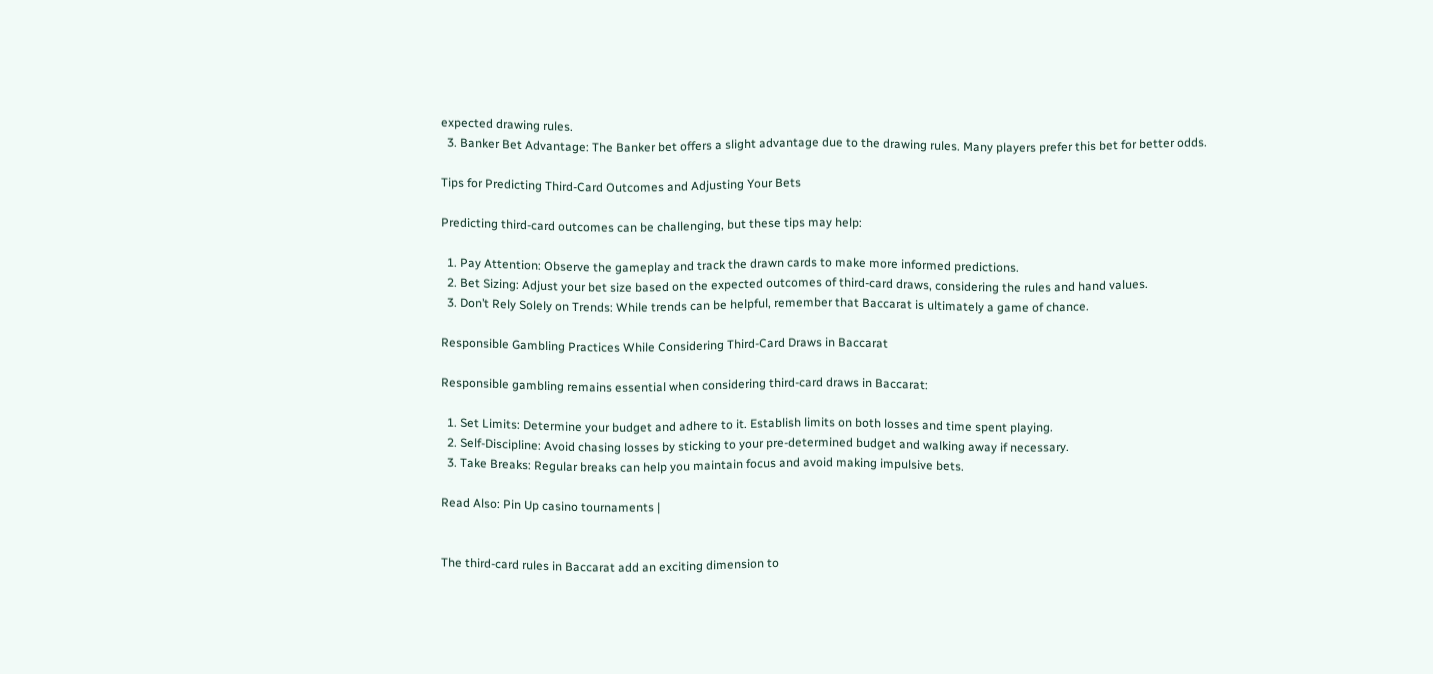expected drawing rules.
  3. Banker Bet Advantage: The Banker bet offers a slight advantage due to the drawing rules. Many players prefer this bet for better odds.

Tips for Predicting Third-Card Outcomes and Adjusting Your Bets

Predicting third-card outcomes can be challenging, but these tips may help:

  1. Pay Attention: Observe the gameplay and track the drawn cards to make more informed predictions.
  2. Bet Sizing: Adjust your bet size based on the expected outcomes of third-card draws, considering the rules and hand values.
  3. Don’t Rely Solely on Trends: While trends can be helpful, remember that Baccarat is ultimately a game of chance.

Responsible Gambling Practices While Considering Third-Card Draws in Baccarat

Responsible gambling remains essential when considering third-card draws in Baccarat:

  1. Set Limits: Determine your budget and adhere to it. Establish limits on both losses and time spent playing.
  2. Self-Discipline: Avoid chasing losses by sticking to your pre-determined budget and walking away if necessary.
  3. Take Breaks: Regular breaks can help you maintain focus and avoid making impulsive bets.

Read Also: Pin Up casino tournaments |


The third-card rules in Baccarat add an exciting dimension to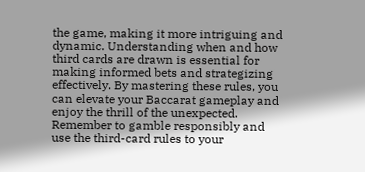the game, making it more intriguing and dynamic. Understanding when and how third cards are drawn is essential for making informed bets and strategizing effectively. By mastering these rules, you can elevate your Baccarat gameplay and enjoy the thrill of the unexpected. Remember to gamble responsibly and use the third-card rules to your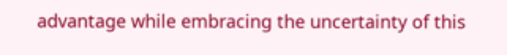advantage while embracing the uncertainty of this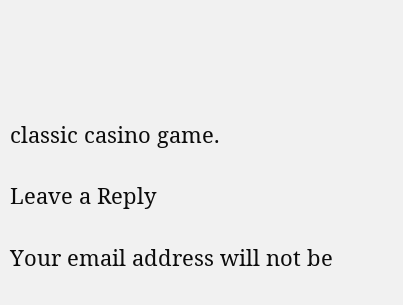classic casino game.

Leave a Reply

Your email address will not be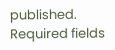published. Required fields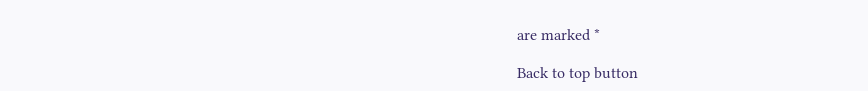are marked *

Back to top button